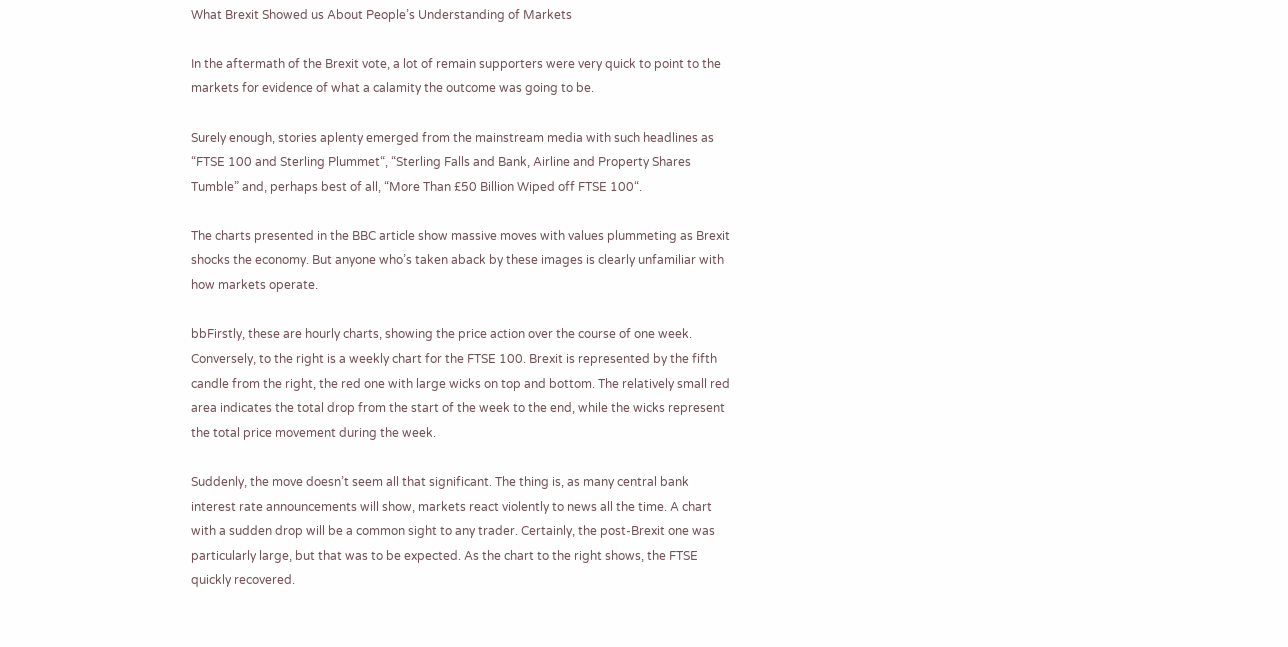What Brexit Showed us About People’s Understanding of Markets

In the aftermath of the Brexit vote, a lot of remain supporters were very quick to point to the markets for evidence of what a calamity the outcome was going to be.

Surely enough, stories aplenty emerged from the mainstream media with such headlines as “FTSE 100 and Sterling Plummet“, “Sterling Falls and Bank, Airline and Property Shares Tumble” and, perhaps best of all, “More Than £50 Billion Wiped off FTSE 100“.

The charts presented in the BBC article show massive moves with values plummeting as Brexit shocks the economy. But anyone who’s taken aback by these images is clearly unfamiliar with how markets operate.

bbFirstly, these are hourly charts, showing the price action over the course of one week. Conversely, to the right is a weekly chart for the FTSE 100. Brexit is represented by the fifth candle from the right, the red one with large wicks on top and bottom. The relatively small red area indicates the total drop from the start of the week to the end, while the wicks represent the total price movement during the week.

Suddenly, the move doesn’t seem all that significant. The thing is, as many central bank interest rate announcements will show, markets react violently to news all the time. A chart with a sudden drop will be a common sight to any trader. Certainly, the post-Brexit one was particularly large, but that was to be expected. As the chart to the right shows, the FTSE quickly recovered.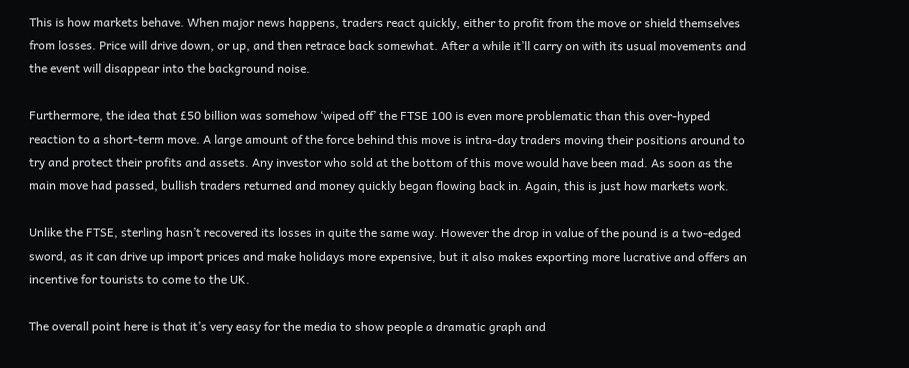This is how markets behave. When major news happens, traders react quickly, either to profit from the move or shield themselves from losses. Price will drive down, or up, and then retrace back somewhat. After a while it’ll carry on with its usual movements and the event will disappear into the background noise.

Furthermore, the idea that £50 billion was somehow ‘wiped off’ the FTSE 100 is even more problematic than this over-hyped reaction to a short-term move. A large amount of the force behind this move is intra-day traders moving their positions around to try and protect their profits and assets. Any investor who sold at the bottom of this move would have been mad. As soon as the main move had passed, bullish traders returned and money quickly began flowing back in. Again, this is just how markets work.

Unlike the FTSE, sterling hasn’t recovered its losses in quite the same way. However the drop in value of the pound is a two-edged sword, as it can drive up import prices and make holidays more expensive, but it also makes exporting more lucrative and offers an incentive for tourists to come to the UK.

The overall point here is that it’s very easy for the media to show people a dramatic graph and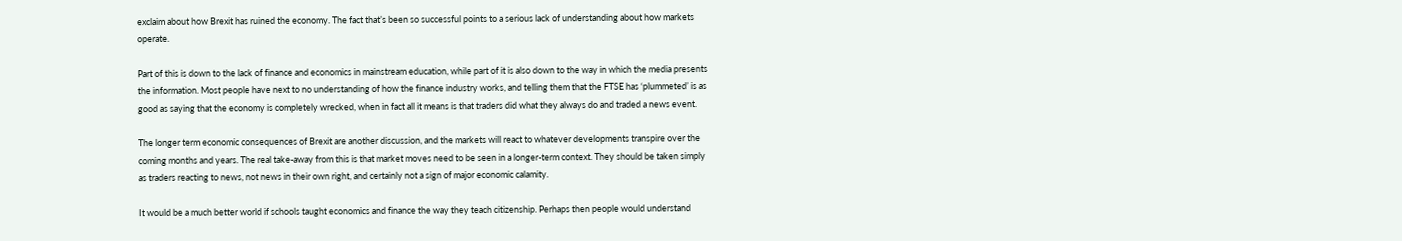exclaim about how Brexit has ruined the economy. The fact that’s been so successful points to a serious lack of understanding about how markets operate.

Part of this is down to the lack of finance and economics in mainstream education, while part of it is also down to the way in which the media presents the information. Most people have next to no understanding of how the finance industry works, and telling them that the FTSE has ‘plummeted’ is as good as saying that the economy is completely wrecked, when in fact all it means is that traders did what they always do and traded a news event.

The longer term economic consequences of Brexit are another discussion, and the markets will react to whatever developments transpire over the coming months and years. The real take-away from this is that market moves need to be seen in a longer-term context. They should be taken simply as traders reacting to news, not news in their own right, and certainly not a sign of major economic calamity.

It would be a much better world if schools taught economics and finance the way they teach citizenship. Perhaps then people would understand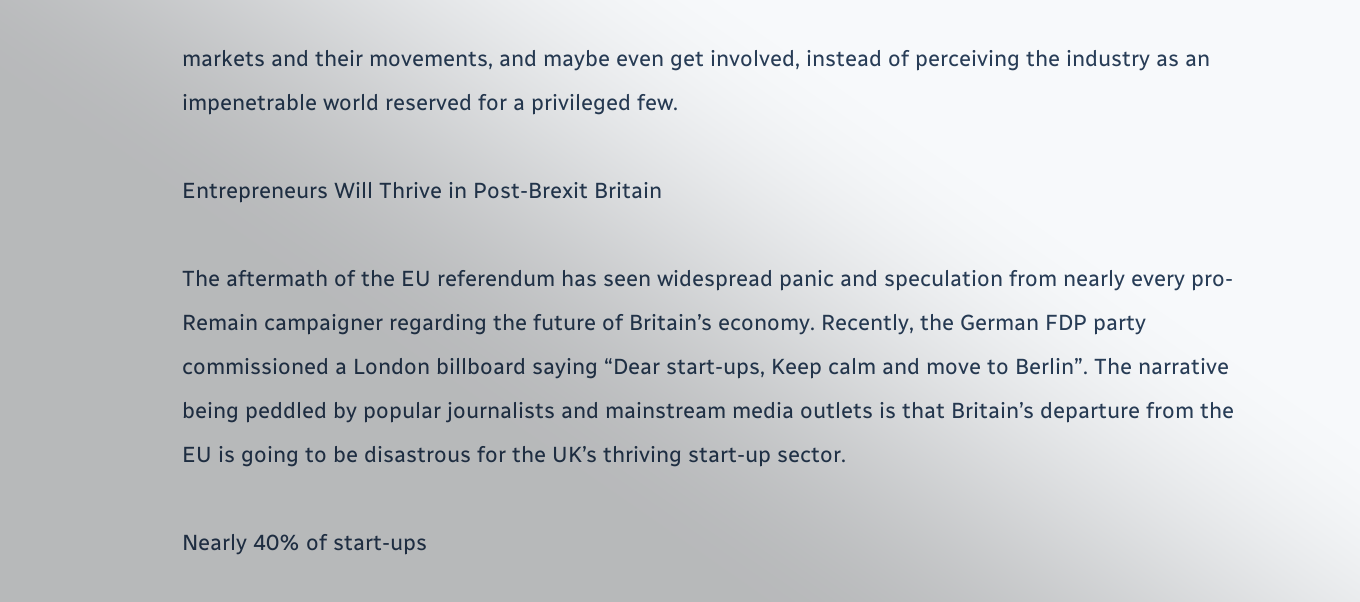markets and their movements, and maybe even get involved, instead of perceiving the industry as an impenetrable world reserved for a privileged few.

Entrepreneurs Will Thrive in Post-Brexit Britain

The aftermath of the EU referendum has seen widespread panic and speculation from nearly every pro-Remain campaigner regarding the future of Britain’s economy. Recently, the German FDP party commissioned a London billboard saying “Dear start-ups, Keep calm and move to Berlin”. The narrative being peddled by popular journalists and mainstream media outlets is that Britain’s departure from the EU is going to be disastrous for the UK’s thriving start-up sector.

Nearly 40% of start-ups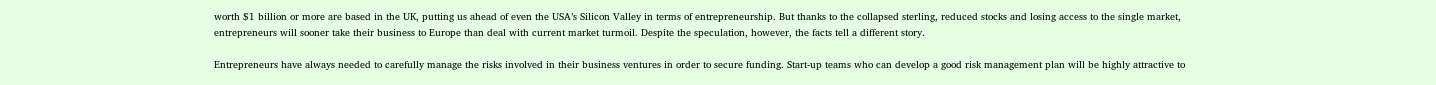worth $1 billion or more are based in the UK, putting us ahead of even the USA’s Silicon Valley in terms of entrepreneurship. But thanks to the collapsed sterling, reduced stocks and losing access to the single market, entrepreneurs will sooner take their business to Europe than deal with current market turmoil. Despite the speculation, however, the facts tell a different story.

Entrepreneurs have always needed to carefully manage the risks involved in their business ventures in order to secure funding. Start-up teams who can develop a good risk management plan will be highly attractive to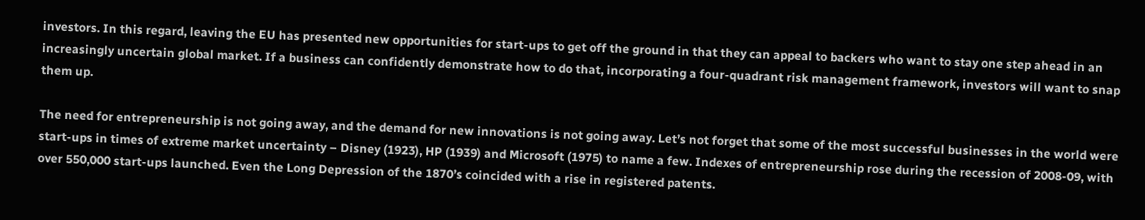investors. In this regard, leaving the EU has presented new opportunities for start-ups to get off the ground in that they can appeal to backers who want to stay one step ahead in an increasingly uncertain global market. If a business can confidently demonstrate how to do that, incorporating a four-quadrant risk management framework, investors will want to snap them up.

The need for entrepreneurship is not going away, and the demand for new innovations is not going away. Let’s not forget that some of the most successful businesses in the world were start-ups in times of extreme market uncertainty – Disney (1923), HP (1939) and Microsoft (1975) to name a few. Indexes of entrepreneurship rose during the recession of 2008-09, with over 550,000 start-ups launched. Even the Long Depression of the 1870’s coincided with a rise in registered patents.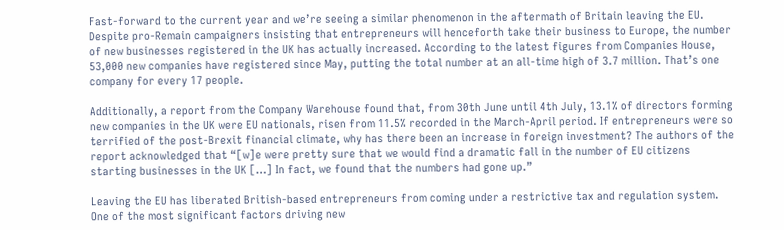Fast-forward to the current year and we’re seeing a similar phenomenon in the aftermath of Britain leaving the EU. Despite pro-Remain campaigners insisting that entrepreneurs will henceforth take their business to Europe, the number of new businesses registered in the UK has actually increased. According to the latest figures from Companies House, 53,000 new companies have registered since May, putting the total number at an all-time high of 3.7 million. That’s one company for every 17 people.

Additionally, a report from the Company Warehouse found that, from 30th June until 4th July, 13.1% of directors forming new companies in the UK were EU nationals, risen from 11.5% recorded in the March-April period. If entrepreneurs were so terrified of the post-Brexit financial climate, why has there been an increase in foreign investment? The authors of the report acknowledged that “[w]e were pretty sure that we would find a dramatic fall in the number of EU citizens starting businesses in the UK […] In fact, we found that the numbers had gone up.”

Leaving the EU has liberated British-based entrepreneurs from coming under a restrictive tax and regulation system. One of the most significant factors driving new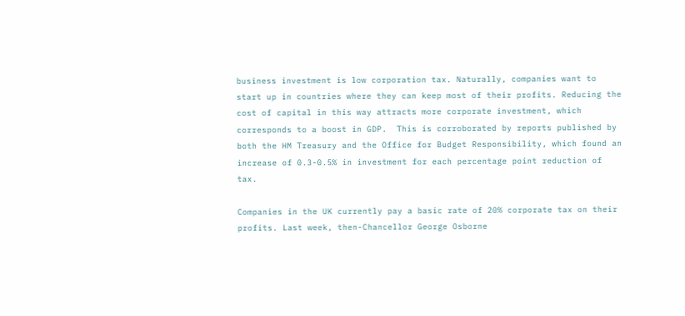business investment is low corporation tax. Naturally, companies want to start up in countries where they can keep most of their profits. Reducing the cost of capital in this way attracts more corporate investment, which corresponds to a boost in GDP.  This is corroborated by reports published by both the HM Treasury and the Office for Budget Responsibility, which found an increase of 0.3-0.5% in investment for each percentage point reduction of tax.

Companies in the UK currently pay a basic rate of 20% corporate tax on their profits. Last week, then-Chancellor George Osborne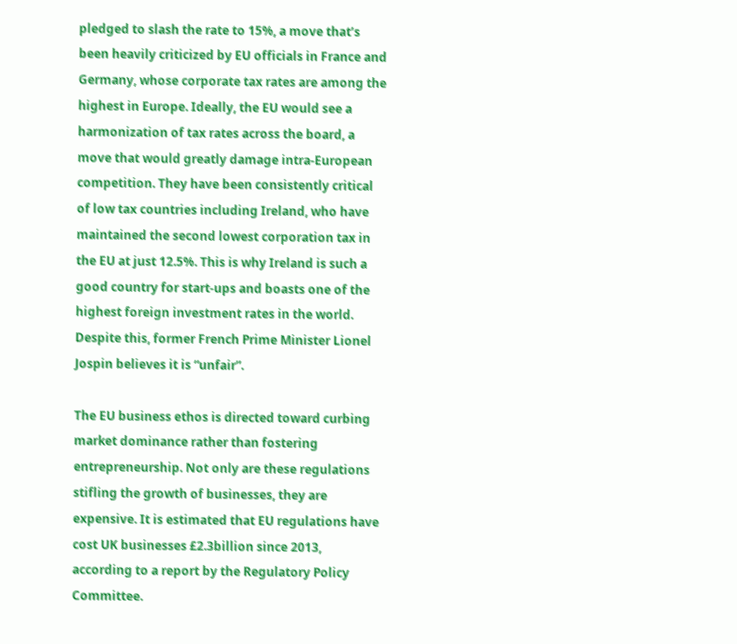pledged to slash the rate to 15%, a move that’s been heavily criticized by EU officials in France and Germany, whose corporate tax rates are among the highest in Europe. Ideally, the EU would see a harmonization of tax rates across the board, a move that would greatly damage intra-European competition. They have been consistently critical of low tax countries including Ireland, who have maintained the second lowest corporation tax in the EU at just 12.5%. This is why Ireland is such a good country for start-ups and boasts one of the highest foreign investment rates in the world. Despite this, former French Prime Minister Lionel Jospin believes it is “unfair”.

The EU business ethos is directed toward curbing market dominance rather than fostering entrepreneurship. Not only are these regulations stifling the growth of businesses, they are expensive. It is estimated that EU regulations have cost UK businesses £2.3billion since 2013, according to a report by the Regulatory Policy Committee.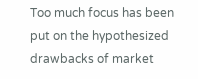Too much focus has been put on the hypothesized drawbacks of market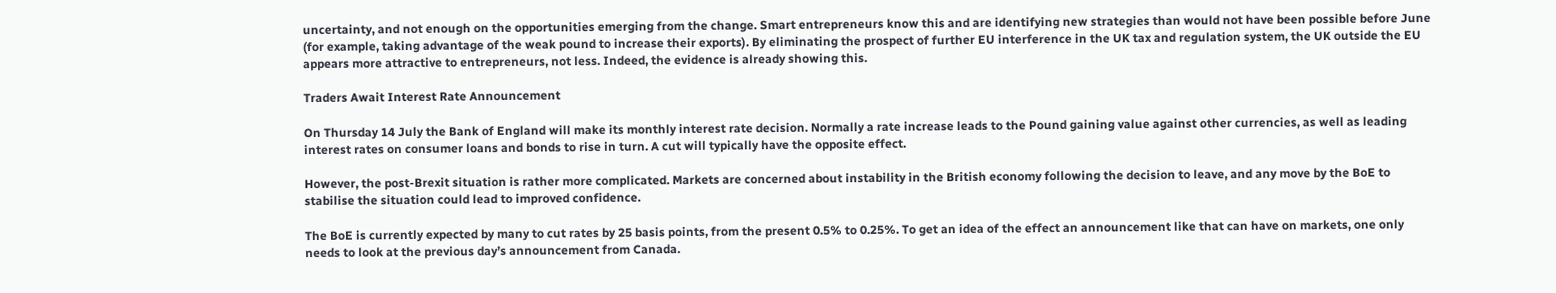uncertainty, and not enough on the opportunities emerging from the change. Smart entrepreneurs know this and are identifying new strategies than would not have been possible before June (for example, taking advantage of the weak pound to increase their exports). By eliminating the prospect of further EU interference in the UK tax and regulation system, the UK outside the EU appears more attractive to entrepreneurs, not less. Indeed, the evidence is already showing this.

Traders Await Interest Rate Announcement

On Thursday 14 July the Bank of England will make its monthly interest rate decision. Normally a rate increase leads to the Pound gaining value against other currencies, as well as leading interest rates on consumer loans and bonds to rise in turn. A cut will typically have the opposite effect.

However, the post-Brexit situation is rather more complicated. Markets are concerned about instability in the British economy following the decision to leave, and any move by the BoE to stabilise the situation could lead to improved confidence.

The BoE is currently expected by many to cut rates by 25 basis points, from the present 0.5% to 0.25%. To get an idea of the effect an announcement like that can have on markets, one only needs to look at the previous day’s announcement from Canada.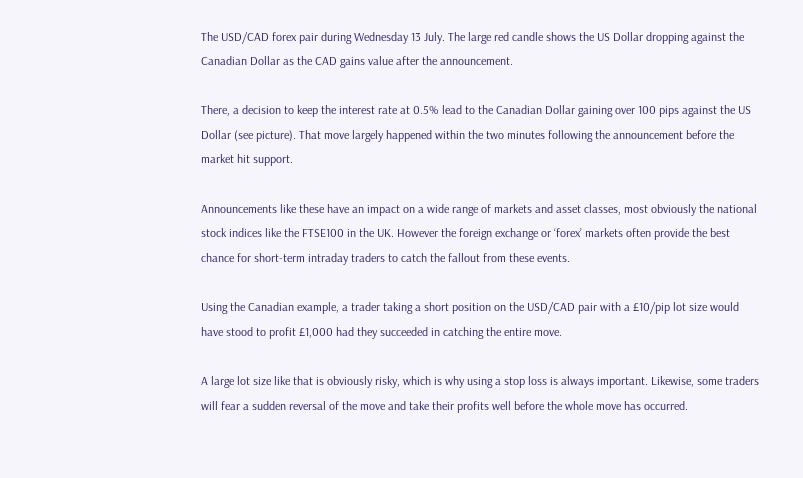The USD/CAD forex pair during Wednesday 13 July. The large red candle shows the US Dollar dropping against the Canadian Dollar as the CAD gains value after the announcement.

There, a decision to keep the interest rate at 0.5% lead to the Canadian Dollar gaining over 100 pips against the US Dollar (see picture). That move largely happened within the two minutes following the announcement before the market hit support.

Announcements like these have an impact on a wide range of markets and asset classes, most obviously the national stock indices like the FTSE100 in the UK. However the foreign exchange or ‘forex’ markets often provide the best chance for short-term intraday traders to catch the fallout from these events.

Using the Canadian example, a trader taking a short position on the USD/CAD pair with a £10/pip lot size would have stood to profit £1,000 had they succeeded in catching the entire move.

A large lot size like that is obviously risky, which is why using a stop loss is always important. Likewise, some traders will fear a sudden reversal of the move and take their profits well before the whole move has occurred.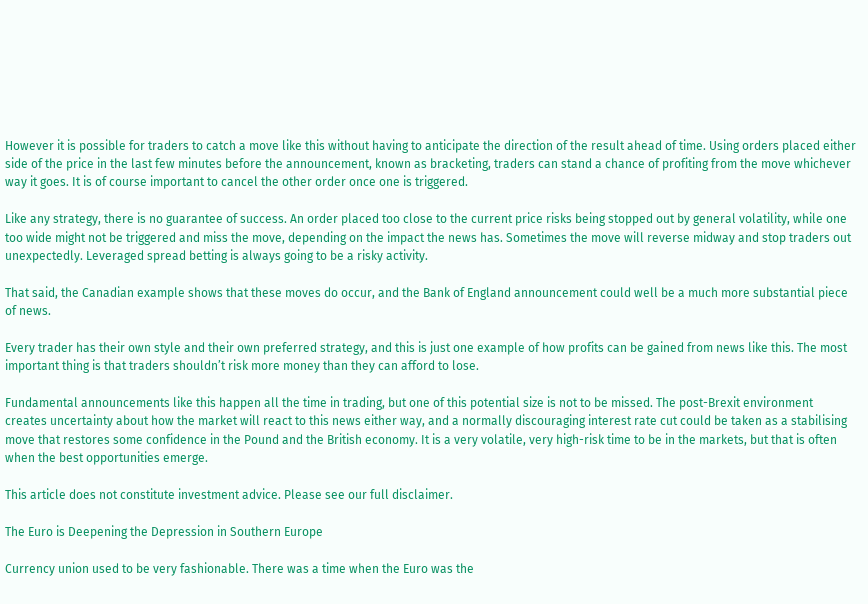However it is possible for traders to catch a move like this without having to anticipate the direction of the result ahead of time. Using orders placed either side of the price in the last few minutes before the announcement, known as bracketing, traders can stand a chance of profiting from the move whichever way it goes. It is of course important to cancel the other order once one is triggered.

Like any strategy, there is no guarantee of success. An order placed too close to the current price risks being stopped out by general volatility, while one too wide might not be triggered and miss the move, depending on the impact the news has. Sometimes the move will reverse midway and stop traders out unexpectedly. Leveraged spread betting is always going to be a risky activity.

That said, the Canadian example shows that these moves do occur, and the Bank of England announcement could well be a much more substantial piece of news.

Every trader has their own style and their own preferred strategy, and this is just one example of how profits can be gained from news like this. The most important thing is that traders shouldn’t risk more money than they can afford to lose.

Fundamental announcements like this happen all the time in trading, but one of this potential size is not to be missed. The post-Brexit environment creates uncertainty about how the market will react to this news either way, and a normally discouraging interest rate cut could be taken as a stabilising move that restores some confidence in the Pound and the British economy. It is a very volatile, very high-risk time to be in the markets, but that is often when the best opportunities emerge.

This article does not constitute investment advice. Please see our full disclaimer.

The Euro is Deepening the Depression in Southern Europe

Currency union used to be very fashionable. There was a time when the Euro was the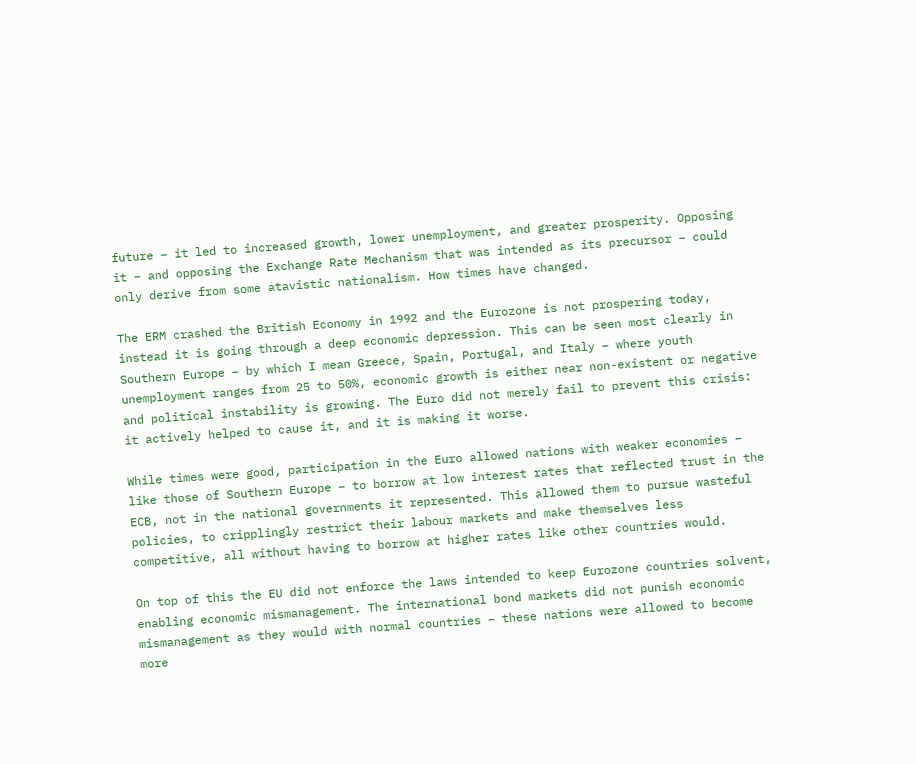future – it led to increased growth, lower unemployment, and greater prosperity. Opposing it – and opposing the Exchange Rate Mechanism that was intended as its precursor – could only derive from some atavistic nationalism. How times have changed.

The ERM crashed the British Economy in 1992 and the Eurozone is not prospering today, instead it is going through a deep economic depression. This can be seen most clearly in Southern Europe – by which I mean Greece, Spain, Portugal, and Italy – where youth unemployment ranges from 25 to 50%, economic growth is either near non-existent or negative and political instability is growing. The Euro did not merely fail to prevent this crisis: it actively helped to cause it, and it is making it worse.

While times were good, participation in the Euro allowed nations with weaker economies – like those of Southern Europe – to borrow at low interest rates that reflected trust in the ECB, not in the national governments it represented. This allowed them to pursue wasteful policies, to cripplingly restrict their labour markets and make themselves less competitive, all without having to borrow at higher rates like other countries would.

On top of this the EU did not enforce the laws intended to keep Eurozone countries solvent, enabling economic mismanagement. The international bond markets did not punish economic mismanagement as they would with normal countries – these nations were allowed to become more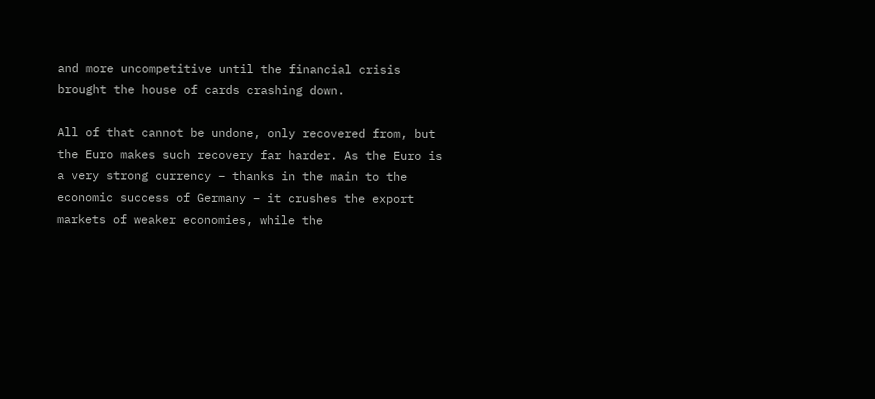and more uncompetitive until the financial crisis brought the house of cards crashing down.

All of that cannot be undone, only recovered from, but the Euro makes such recovery far harder. As the Euro is a very strong currency – thanks in the main to the economic success of Germany – it crushes the export markets of weaker economies, while the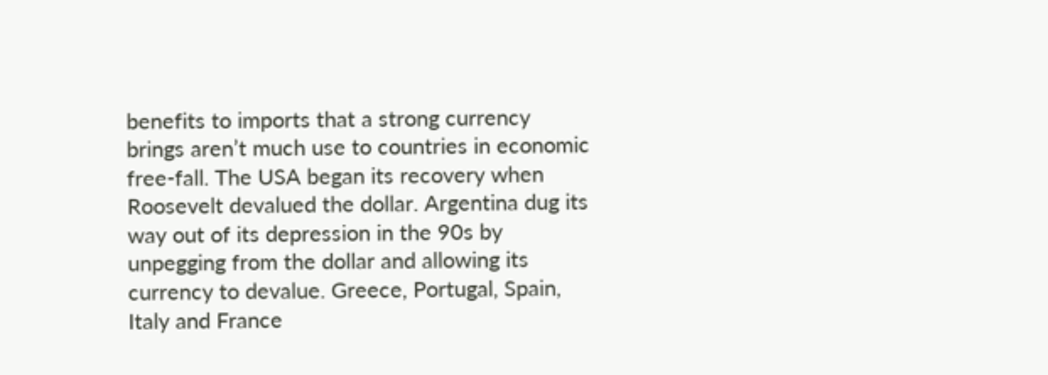benefits to imports that a strong currency brings aren’t much use to countries in economic free-fall. The USA began its recovery when Roosevelt devalued the dollar. Argentina dug its way out of its depression in the 90s by unpegging from the dollar and allowing its currency to devalue. Greece, Portugal, Spain, Italy and France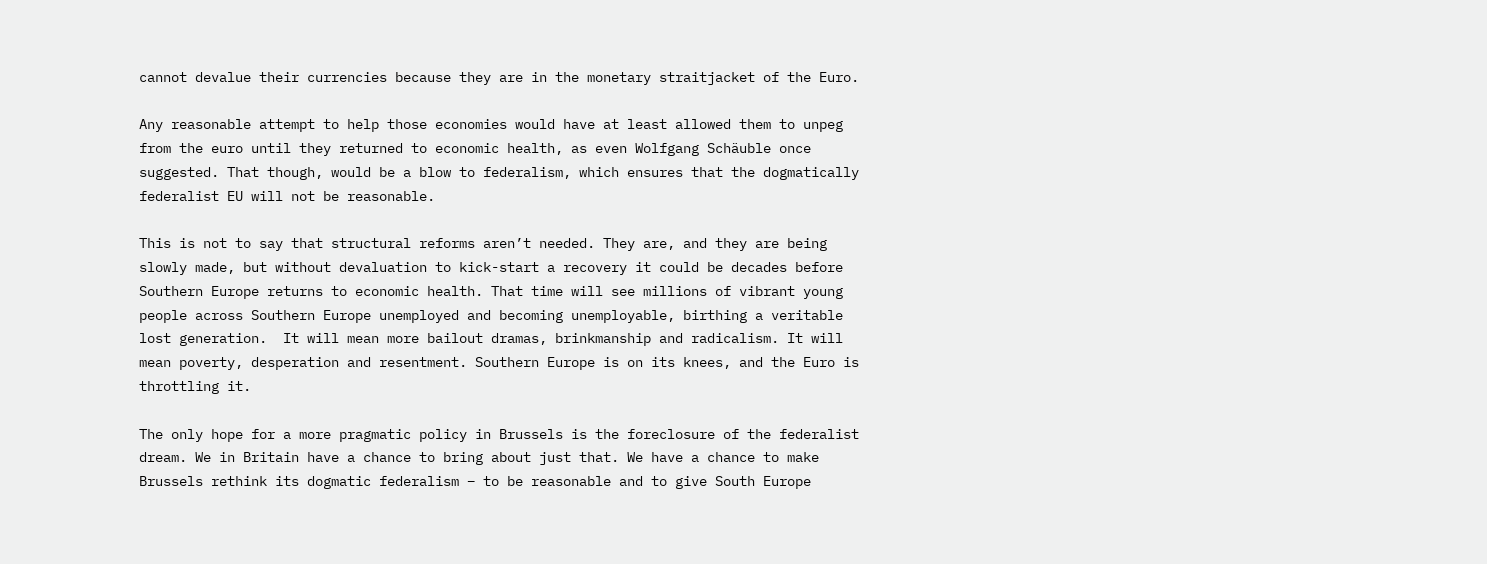cannot devalue their currencies because they are in the monetary straitjacket of the Euro.

Any reasonable attempt to help those economies would have at least allowed them to unpeg from the euro until they returned to economic health, as even Wolfgang Schäuble once suggested. That though, would be a blow to federalism, which ensures that the dogmatically federalist EU will not be reasonable.

This is not to say that structural reforms aren’t needed. They are, and they are being slowly made, but without devaluation to kick-start a recovery it could be decades before Southern Europe returns to economic health. That time will see millions of vibrant young people across Southern Europe unemployed and becoming unemployable, birthing a veritable lost generation.  It will mean more bailout dramas, brinkmanship and radicalism. It will mean poverty, desperation and resentment. Southern Europe is on its knees, and the Euro is throttling it.

The only hope for a more pragmatic policy in Brussels is the foreclosure of the federalist dream. We in Britain have a chance to bring about just that. We have a chance to make Brussels rethink its dogmatic federalism – to be reasonable and to give South Europe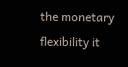the monetary flexibility it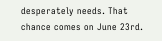desperately needs. That chance comes on June 23rd.